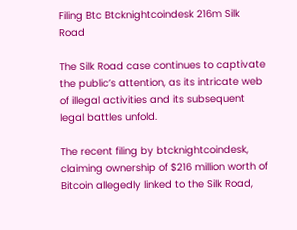Filing Btc Btcknightcoindesk 216m Silk Road

The Silk Road case continues to captivate the public’s attention, as its intricate web of illegal activities and its subsequent legal battles unfold.

The recent filing by btcknightcoindesk, claiming ownership of $216 million worth of Bitcoin allegedly linked to the Silk Road,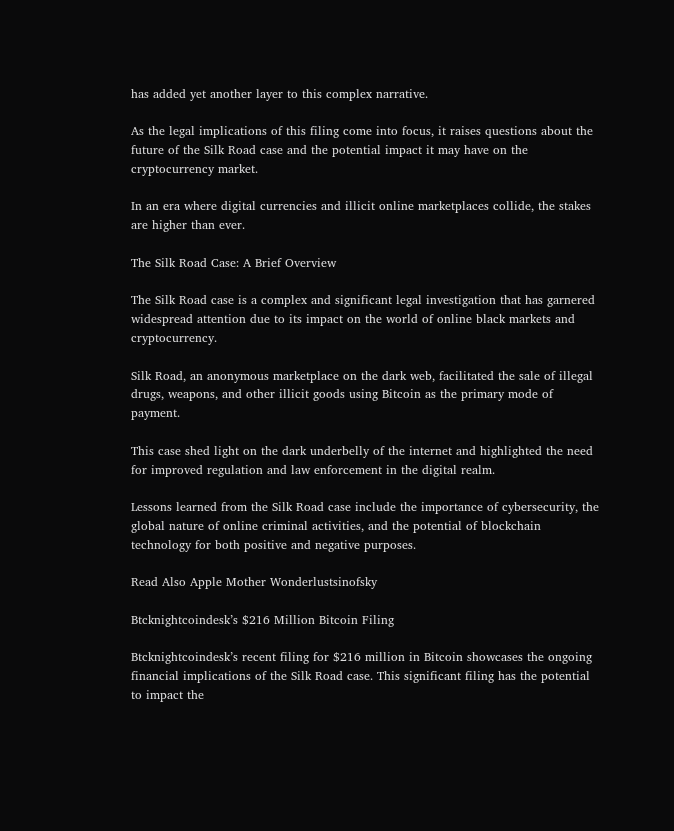has added yet another layer to this complex narrative.

As the legal implications of this filing come into focus, it raises questions about the future of the Silk Road case and the potential impact it may have on the cryptocurrency market.

In an era where digital currencies and illicit online marketplaces collide, the stakes are higher than ever.

The Silk Road Case: A Brief Overview

The Silk Road case is a complex and significant legal investigation that has garnered widespread attention due to its impact on the world of online black markets and cryptocurrency.

Silk Road, an anonymous marketplace on the dark web, facilitated the sale of illegal drugs, weapons, and other illicit goods using Bitcoin as the primary mode of payment.

This case shed light on the dark underbelly of the internet and highlighted the need for improved regulation and law enforcement in the digital realm.

Lessons learned from the Silk Road case include the importance of cybersecurity, the global nature of online criminal activities, and the potential of blockchain technology for both positive and negative purposes.

Read Also Apple Mother Wonderlustsinofsky

Btcknightcoindesk’s $216 Million Bitcoin Filing

Btcknightcoindesk’s recent filing for $216 million in Bitcoin showcases the ongoing financial implications of the Silk Road case. This significant filing has the potential to impact the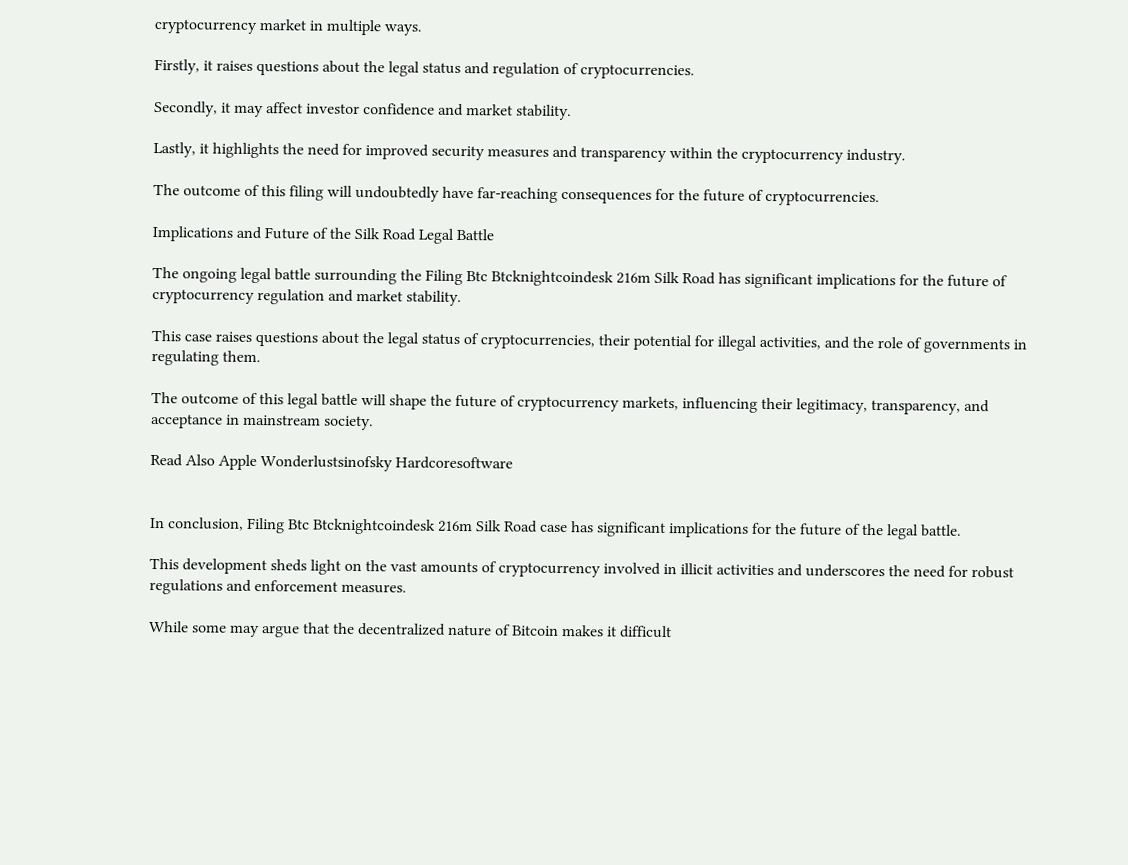cryptocurrency market in multiple ways.

Firstly, it raises questions about the legal status and regulation of cryptocurrencies.

Secondly, it may affect investor confidence and market stability.

Lastly, it highlights the need for improved security measures and transparency within the cryptocurrency industry.

The outcome of this filing will undoubtedly have far-reaching consequences for the future of cryptocurrencies.

Implications and Future of the Silk Road Legal Battle

The ongoing legal battle surrounding the Filing Btc Btcknightcoindesk 216m Silk Road has significant implications for the future of cryptocurrency regulation and market stability.

This case raises questions about the legal status of cryptocurrencies, their potential for illegal activities, and the role of governments in regulating them.

The outcome of this legal battle will shape the future of cryptocurrency markets, influencing their legitimacy, transparency, and acceptance in mainstream society.

Read Also Apple Wonderlustsinofsky Hardcoresoftware


In conclusion, Filing Btc Btcknightcoindesk 216m Silk Road case has significant implications for the future of the legal battle.

This development sheds light on the vast amounts of cryptocurrency involved in illicit activities and underscores the need for robust regulations and enforcement measures.

While some may argue that the decentralized nature of Bitcoin makes it difficult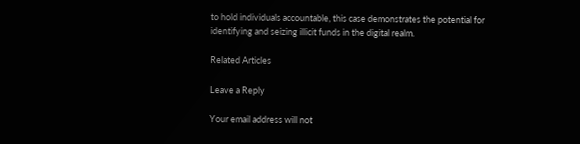to hold individuals accountable, this case demonstrates the potential for identifying and seizing illicit funds in the digital realm.

Related Articles

Leave a Reply

Your email address will not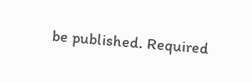be published. Required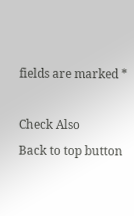fields are marked *

Check Also
Back to top button